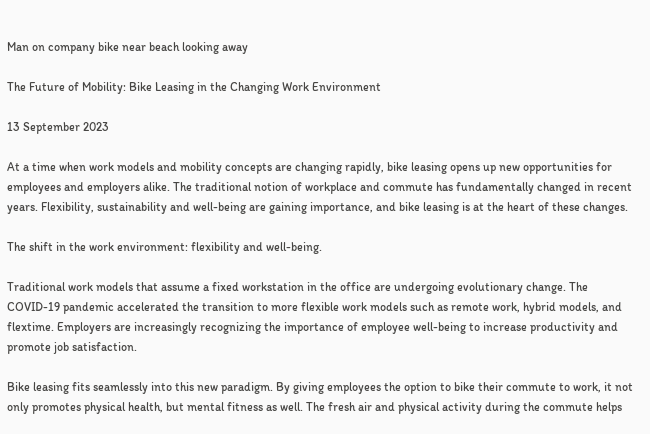Man on company bike near beach looking away

The Future of Mobility: Bike Leasing in the Changing Work Environment

13 September 2023

At a time when work models and mobility concepts are changing rapidly, bike leasing opens up new opportunities for employees and employers alike. The traditional notion of workplace and commute has fundamentally changed in recent years. Flexibility, sustainability and well-being are gaining importance, and bike leasing is at the heart of these changes.

The shift in the work environment: flexibility and well-being.

Traditional work models that assume a fixed workstation in the office are undergoing evolutionary change. The COVID-19 pandemic accelerated the transition to more flexible work models such as remote work, hybrid models, and flextime. Employers are increasingly recognizing the importance of employee well-being to increase productivity and promote job satisfaction.

Bike leasing fits seamlessly into this new paradigm. By giving employees the option to bike their commute to work, it not only promotes physical health, but mental fitness as well. The fresh air and physical activity during the commute helps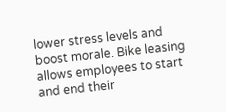lower stress levels and boost morale. Bike leasing allows employees to start and end their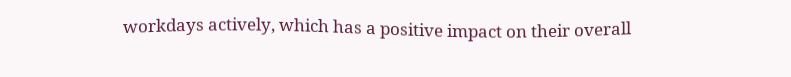workdays actively, which has a positive impact on their overall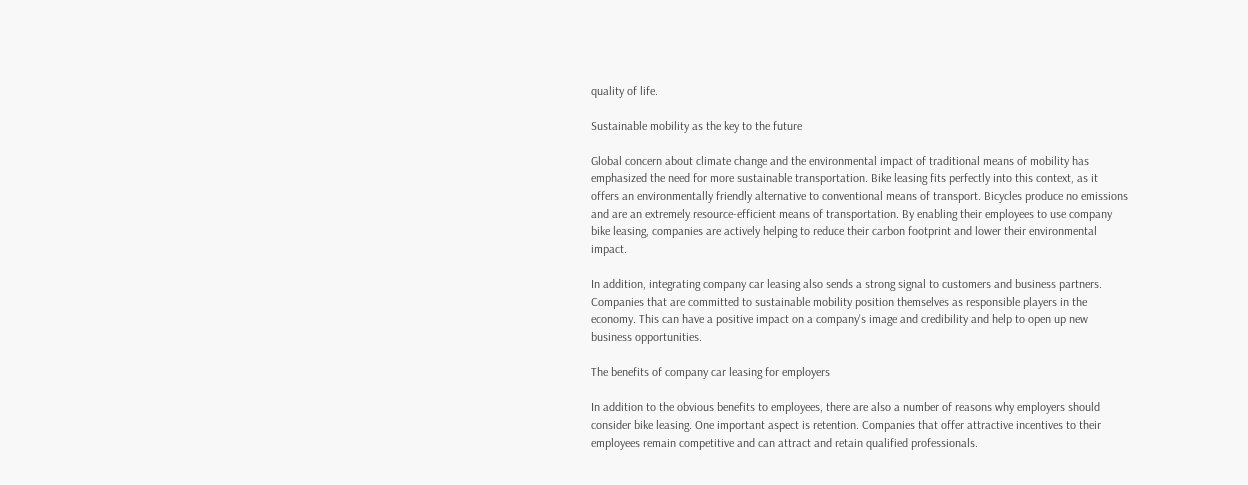quality of life.

Sustainable mobility as the key to the future

Global concern about climate change and the environmental impact of traditional means of mobility has emphasized the need for more sustainable transportation. Bike leasing fits perfectly into this context, as it offers an environmentally friendly alternative to conventional means of transport. Bicycles produce no emissions and are an extremely resource-efficient means of transportation. By enabling their employees to use company bike leasing, companies are actively helping to reduce their carbon footprint and lower their environmental impact.

In addition, integrating company car leasing also sends a strong signal to customers and business partners. Companies that are committed to sustainable mobility position themselves as responsible players in the economy. This can have a positive impact on a company's image and credibility and help to open up new business opportunities.

The benefits of company car leasing for employers

In addition to the obvious benefits to employees, there are also a number of reasons why employers should consider bike leasing. One important aspect is retention. Companies that offer attractive incentives to their employees remain competitive and can attract and retain qualified professionals.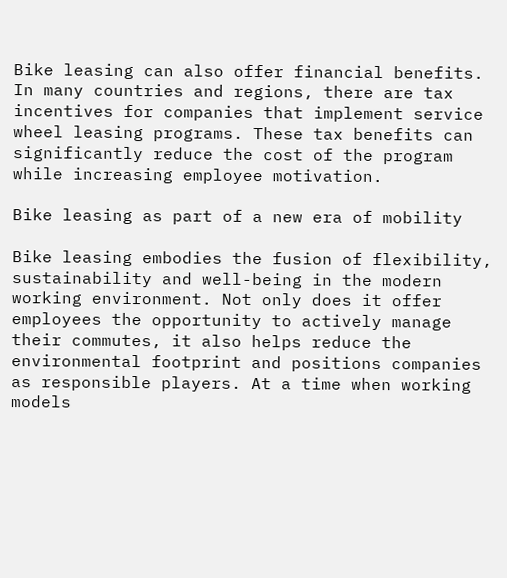Bike leasing can also offer financial benefits. In many countries and regions, there are tax incentives for companies that implement service wheel leasing programs. These tax benefits can significantly reduce the cost of the program while increasing employee motivation.

Bike leasing as part of a new era of mobility

Bike leasing embodies the fusion of flexibility, sustainability and well-being in the modern working environment. Not only does it offer employees the opportunity to actively manage their commutes, it also helps reduce the environmental footprint and positions companies as responsible players. At a time when working models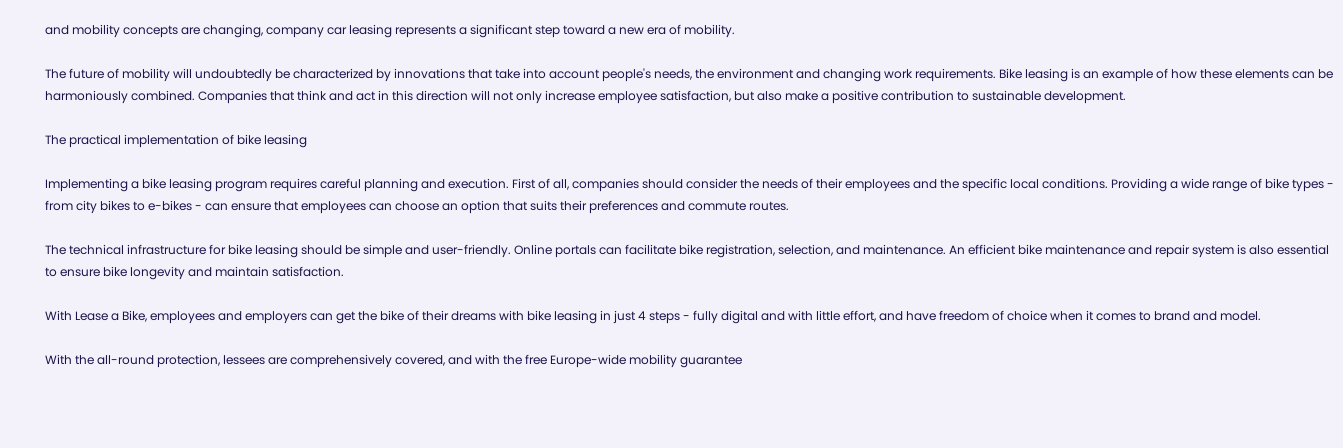and mobility concepts are changing, company car leasing represents a significant step toward a new era of mobility.

The future of mobility will undoubtedly be characterized by innovations that take into account people's needs, the environment and changing work requirements. Bike leasing is an example of how these elements can be harmoniously combined. Companies that think and act in this direction will not only increase employee satisfaction, but also make a positive contribution to sustainable development.

The practical implementation of bike leasing

Implementing a bike leasing program requires careful planning and execution. First of all, companies should consider the needs of their employees and the specific local conditions. Providing a wide range of bike types - from city bikes to e-bikes - can ensure that employees can choose an option that suits their preferences and commute routes.

The technical infrastructure for bike leasing should be simple and user-friendly. Online portals can facilitate bike registration, selection, and maintenance. An efficient bike maintenance and repair system is also essential to ensure bike longevity and maintain satisfaction.

With Lease a Bike, employees and employers can get the bike of their dreams with bike leasing in just 4 steps - fully digital and with little effort, and have freedom of choice when it comes to brand and model.

With the all-round protection, lessees are comprehensively covered, and with the free Europe-wide mobility guarantee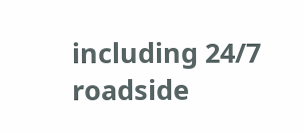including 24/7 roadside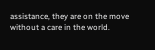assistance, they are on the move without a care in the world.